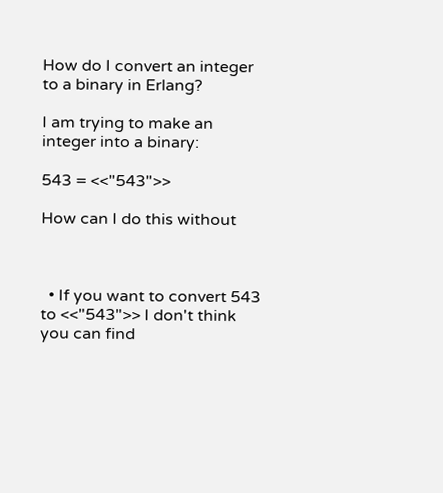How do I convert an integer to a binary in Erlang?

I am trying to make an integer into a binary:

543 = <<"543">>

How can I do this without



  • If you want to convert 543 to <<"543">> I don't think you can find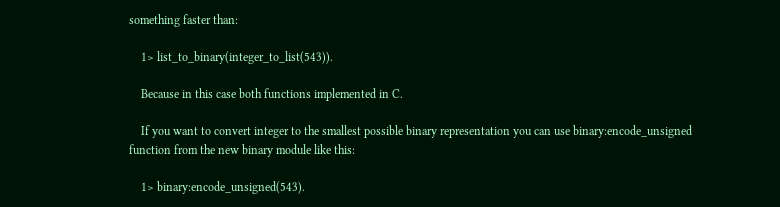something faster than:

    1> list_to_binary(integer_to_list(543)).

    Because in this case both functions implemented in C.

    If you want to convert integer to the smallest possible binary representation you can use binary:encode_unsigned function from the new binary module like this:

    1> binary:encode_unsigned(543).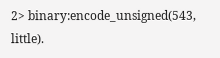2> binary:encode_unsigned(543, little).